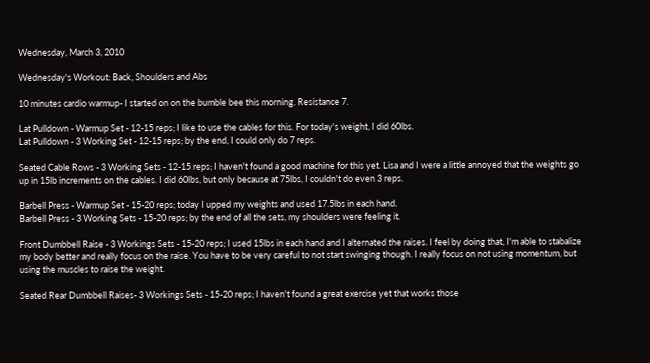Wednesday, March 3, 2010

Wednesday's Workout: Back, Shoulders and Abs

10 minutes cardio warmup- I started on on the bumble bee this morning. Resistance 7.

Lat Pulldown - Warmup Set - 12-15 reps; I like to use the cables for this. For today's weight, I did 60lbs.
Lat Pulldown - 3 Working Set - 12-15 reps; by the end, I could only do 7 reps.

Seated Cable Rows - 3 Working Sets - 12-15 reps; I haven't found a good machine for this yet. Lisa and I were a little annoyed that the weights go up in 15lb increments on the cables. I did 60lbs, but only because at 75lbs, I couldn't do even 3 reps.

Barbell Press - Warmup Set - 15-20 reps; today I upped my weights and used 17.5lbs in each hand.
Barbell Press - 3 Working Sets - 15-20 reps; by the end of all the sets, my shoulders were feeling it.

Front Dumbbell Raise - 3 Workings Sets - 15-20 reps; I used 15lbs in each hand and I alternated the raises. I feel by doing that, I'm able to stabalize my body better and really focus on the raise. You have to be very careful to not start swinging though. I really focus on not using momentum, but using the muscles to raise the weight.

Seated Rear Dumbbell Raises- 3 Workings Sets - 15-20 reps; I haven't found a great exercise yet that works those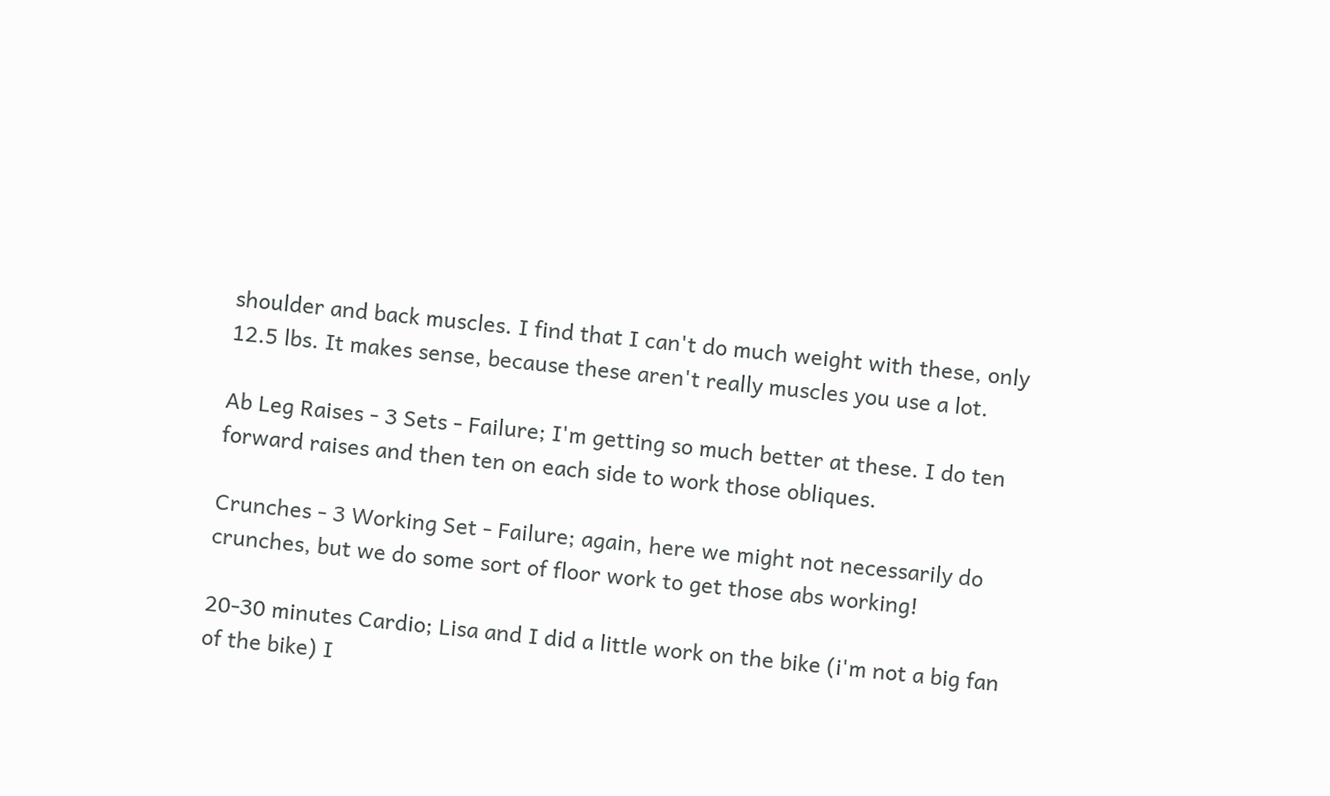shoulder and back muscles. I find that I can't do much weight with these, only 12.5 lbs. It makes sense, because these aren't really muscles you use a lot.

Ab Leg Raises - 3 Sets - Failure; I'm getting so much better at these. I do ten forward raises and then ten on each side to work those obliques.

Crunches - 3 Working Set - Failure; again, here we might not necessarily do crunches, but we do some sort of floor work to get those abs working!

20-30 minutes Cardio; Lisa and I did a little work on the bike (i'm not a big fan of the bike) I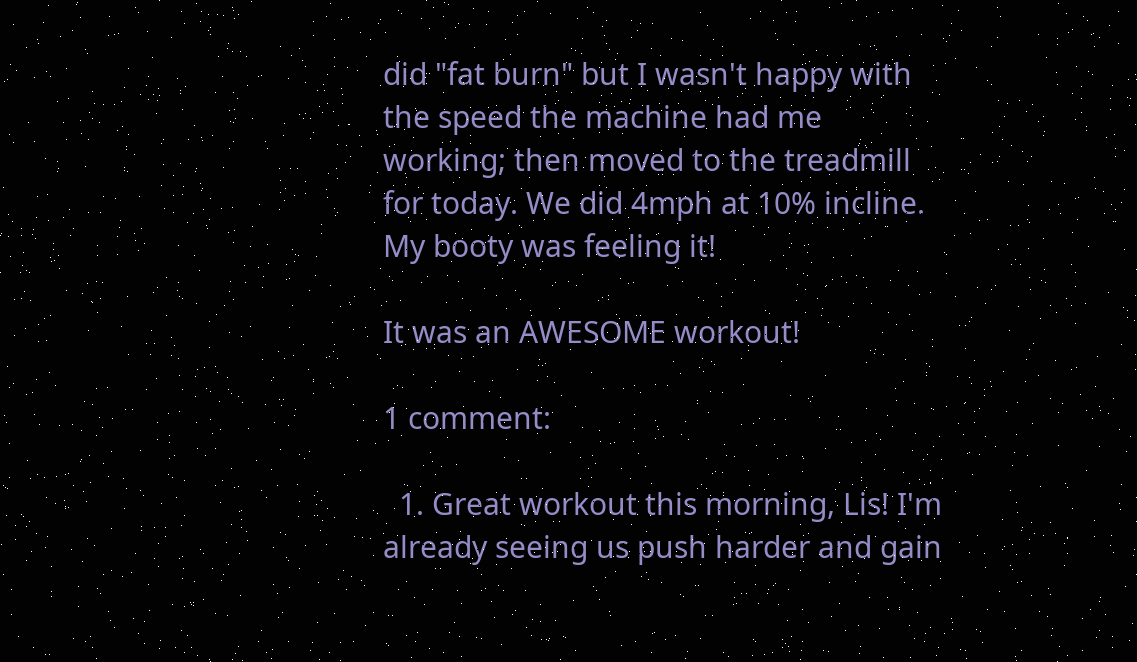did "fat burn" but I wasn't happy with the speed the machine had me working; then moved to the treadmill for today. We did 4mph at 10% incline. My booty was feeling it!

It was an AWESOME workout!

1 comment:

  1. Great workout this morning, Lis! I'm already seeing us push harder and gain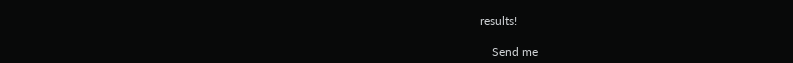results!

    Send me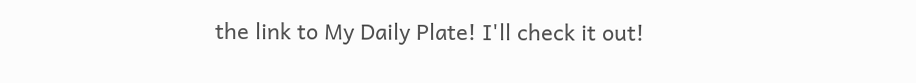the link to My Daily Plate! I'll check it out!